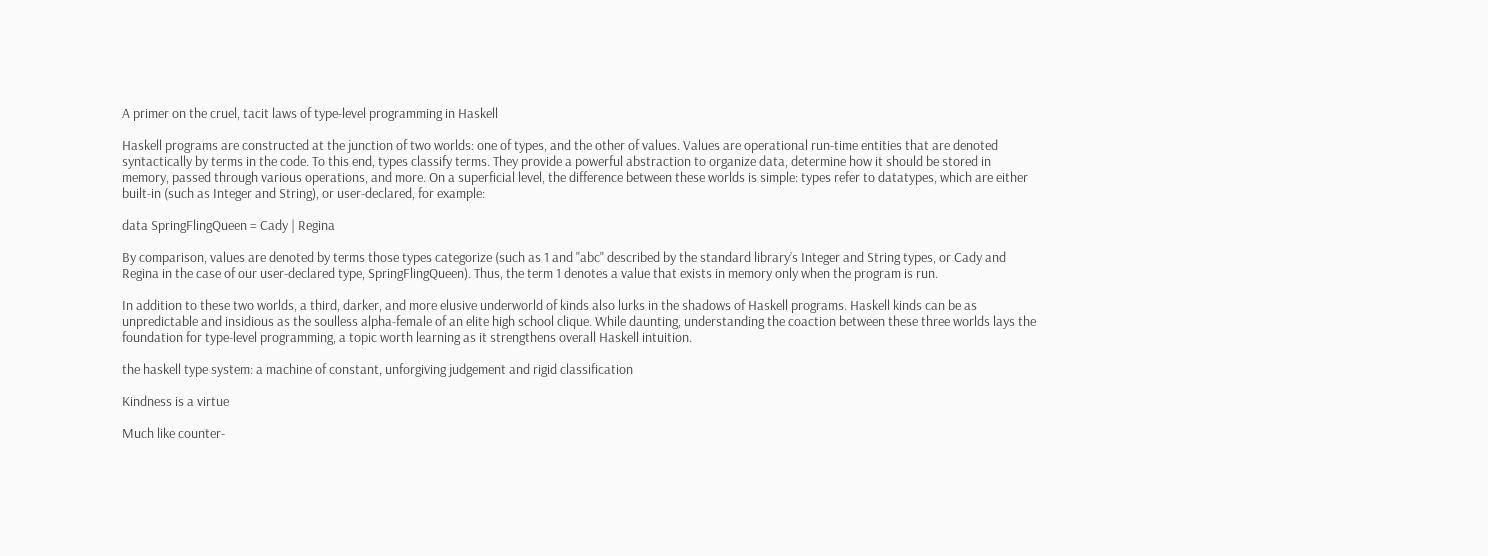A primer on the cruel, tacit laws of type-level programming in Haskell

Haskell programs are constructed at the junction of two worlds: one of types, and the other of values. Values are operational run-time entities that are denoted syntactically by terms in the code. To this end, types classify terms. They provide a powerful abstraction to organize data, determine how it should be stored in memory, passed through various operations, and more. On a superficial level, the difference between these worlds is simple: types refer to datatypes, which are either built-in (such as Integer and String), or user-declared, for example:

data SpringFlingQueen = Cady | Regina

By comparison, values are denoted by terms those types categorize (such as 1 and "abc" described by the standard library’s Integer and String types, or Cady and Regina in the case of our user-declared type, SpringFlingQueen). Thus, the term 1 denotes a value that exists in memory only when the program is run.

In addition to these two worlds, a third, darker, and more elusive underworld of kinds also lurks in the shadows of Haskell programs. Haskell kinds can be as unpredictable and insidious as the soulless alpha-female of an elite high school clique. While daunting, understanding the coaction between these three worlds lays the foundation for type-level programming, a topic worth learning as it strengthens overall Haskell intuition.

the haskell type system: a machine of constant, unforgiving judgement and rigid classification

Kindness is a virtue

Much like counter-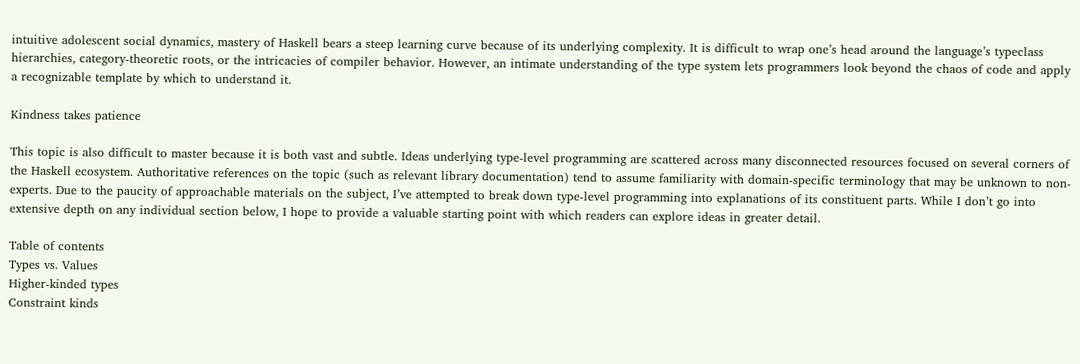intuitive adolescent social dynamics, mastery of Haskell bears a steep learning curve because of its underlying complexity. It is difficult to wrap one’s head around the language’s typeclass hierarchies, category-theoretic roots, or the intricacies of compiler behavior. However, an intimate understanding of the type system lets programmers look beyond the chaos of code and apply a recognizable template by which to understand it.

Kindness takes patience

This topic is also difficult to master because it is both vast and subtle. Ideas underlying type-level programming are scattered across many disconnected resources focused on several corners of the Haskell ecosystem. Authoritative references on the topic (such as relevant library documentation) tend to assume familiarity with domain-specific terminology that may be unknown to non-experts. Due to the paucity of approachable materials on the subject, I’ve attempted to break down type-level programming into explanations of its constituent parts. While I don’t go into extensive depth on any individual section below, I hope to provide a valuable starting point with which readers can explore ideas in greater detail.

Table of contents
Types vs. Values
Higher-kinded types
Constraint kinds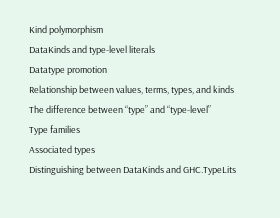Kind polymorphism
DataKinds and type-level literals
Datatype promotion
Relationship between values, terms, types, and kinds
The difference between “type” and “type-level”
Type families
Associated types
Distinguishing between DataKinds and GHC.TypeLits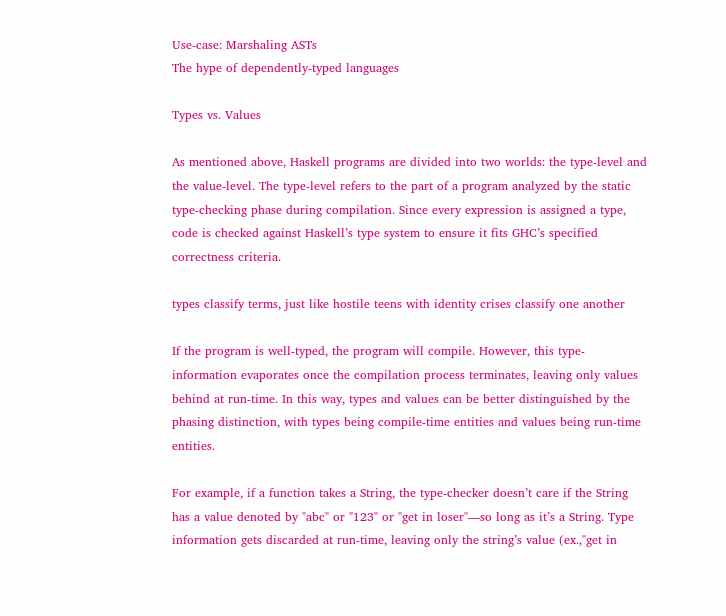Use-case: Marshaling ASTs
The hype of dependently-typed languages

Types vs. Values

As mentioned above, Haskell programs are divided into two worlds: the type-level and the value-level. The type-level refers to the part of a program analyzed by the static type-checking phase during compilation. Since every expression is assigned a type, code is checked against Haskell’s type system to ensure it fits GHC’s specified correctness criteria.

types classify terms, just like hostile teens with identity crises classify one another

If the program is well-typed, the program will compile. However, this type-information evaporates once the compilation process terminates, leaving only values behind at run-time. In this way, types and values can be better distinguished by the phasing distinction, with types being compile-time entities and values being run-time entities.

For example, if a function takes a String, the type-checker doesn’t care if the String has a value denoted by "abc" or "123" or "get in loser"—so long as it’s a String. Type information gets discarded at run-time, leaving only the string’s value (ex.,"get in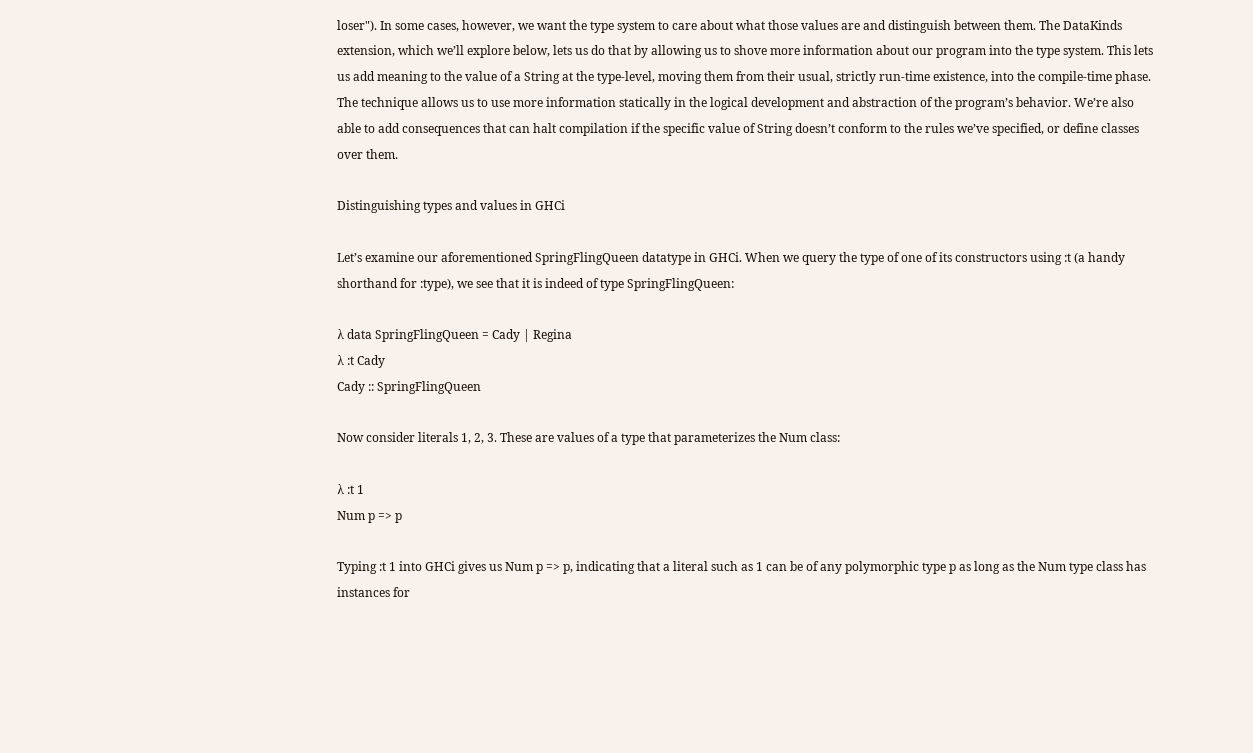loser"). In some cases, however, we want the type system to care about what those values are and distinguish between them. The DataKinds extension, which we’ll explore below, lets us do that by allowing us to shove more information about our program into the type system. This lets us add meaning to the value of a String at the type-level, moving them from their usual, strictly run-time existence, into the compile-time phase. The technique allows us to use more information statically in the logical development and abstraction of the program’s behavior. We’re also able to add consequences that can halt compilation if the specific value of String doesn’t conform to the rules we’ve specified, or define classes over them.

Distinguishing types and values in GHCi

Let’s examine our aforementioned SpringFlingQueen datatype in GHCi. When we query the type of one of its constructors using :t (a handy shorthand for :type), we see that it is indeed of type SpringFlingQueen:

λ data SpringFlingQueen = Cady | Regina
λ :t Cady
Cady :: SpringFlingQueen

Now consider literals 1, 2, 3. These are values of a type that parameterizes the Num class:

λ :t 1
Num p => p

Typing :t 1 into GHCi gives us Num p => p, indicating that a literal such as 1 can be of any polymorphic type p as long as the Num type class has instances for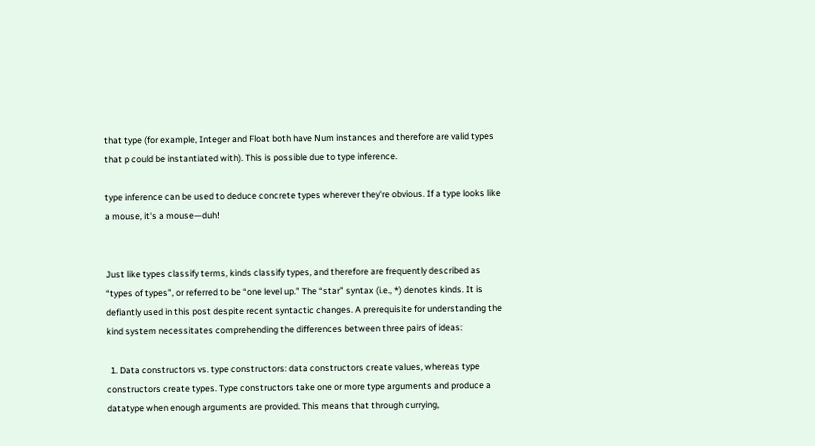that type (for example, Integer and Float both have Num instances and therefore are valid types that p could be instantiated with). This is possible due to type inference.

type inference can be used to deduce concrete types wherever they're obvious. If a type looks like a mouse, it's a mouse—duh!


Just like types classify terms, kinds classify types, and therefore are frequently described as “types of types”, or referred to be “one level up.” The “star” syntax (i.e., *) denotes kinds. It is defiantly used in this post despite recent syntactic changes. A prerequisite for understanding the kind system necessitates comprehending the differences between three pairs of ideas:

  1. Data constructors vs. type constructors: data constructors create values, whereas type constructors create types. Type constructors take one or more type arguments and produce a datatype when enough arguments are provided. This means that through currying,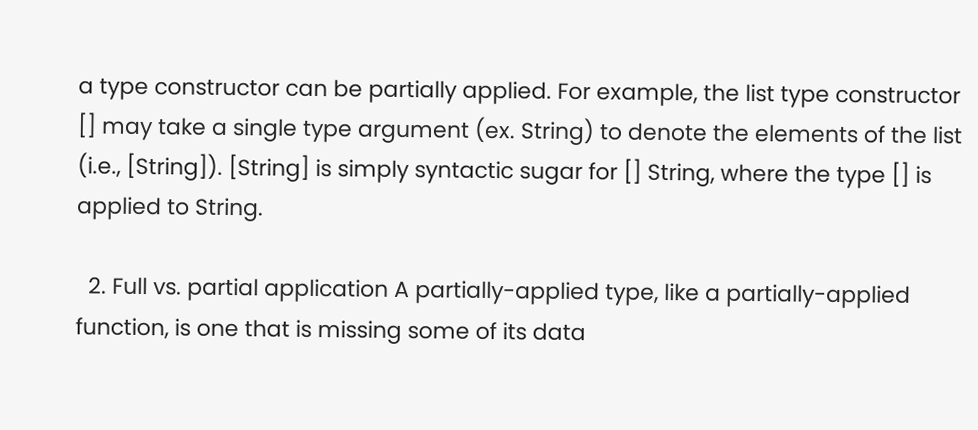a type constructor can be partially applied. For example, the list type constructor [] may take a single type argument (ex. String) to denote the elements of the list (i.e., [String]). [String] is simply syntactic sugar for [] String, where the type [] is applied to String.

  2. Full vs. partial application A partially-applied type, like a partially-applied function, is one that is missing some of its data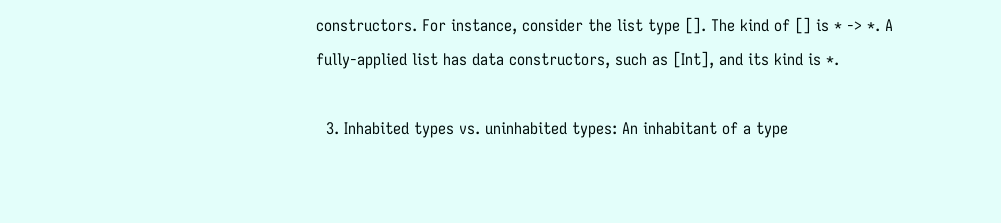constructors. For instance, consider the list type []. The kind of [] is * -> *. A fully-applied list has data constructors, such as [Int], and its kind is *.

  3. Inhabited types vs. uninhabited types: An inhabitant of a type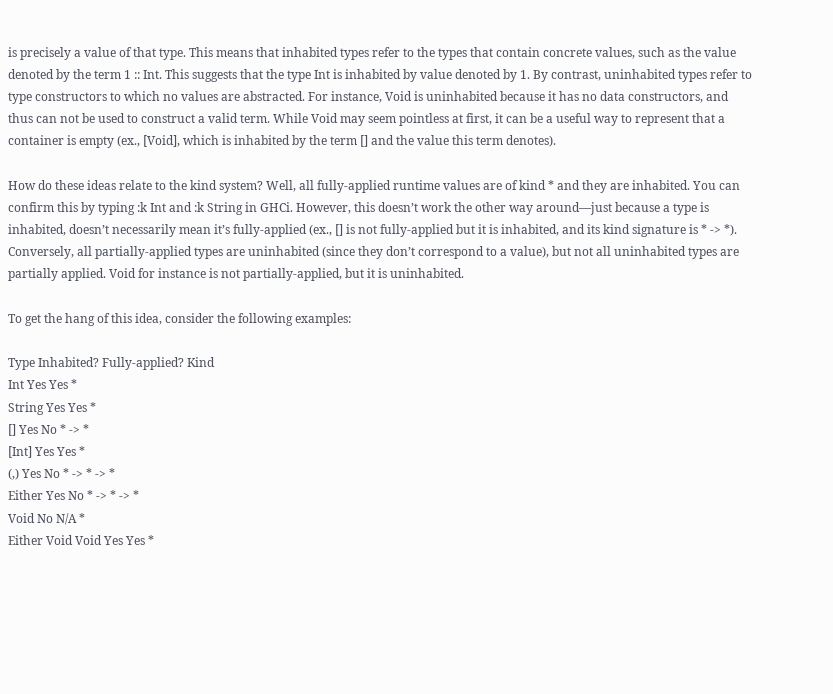is precisely a value of that type. This means that inhabited types refer to the types that contain concrete values, such as the value denoted by the term 1 :: Int. This suggests that the type Int is inhabited by value denoted by 1. By contrast, uninhabited types refer to type constructors to which no values are abstracted. For instance, Void is uninhabited because it has no data constructors, and thus can not be used to construct a valid term. While Void may seem pointless at first, it can be a useful way to represent that a container is empty (ex., [Void], which is inhabited by the term [] and the value this term denotes).

How do these ideas relate to the kind system? Well, all fully-applied runtime values are of kind * and they are inhabited. You can confirm this by typing :k Int and :k String in GHCi. However, this doesn’t work the other way around—just because a type is inhabited, doesn’t necessarily mean it’s fully-applied (ex., [] is not fully-applied but it is inhabited, and its kind signature is * -> *). Conversely, all partially-applied types are uninhabited (since they don’t correspond to a value), but not all uninhabited types are partially applied. Void for instance is not partially-applied, but it is uninhabited.

To get the hang of this idea, consider the following examples:

Type Inhabited? Fully-applied? Kind
Int Yes Yes *
String Yes Yes *
[] Yes No * -> *
[Int] Yes Yes *
(,) Yes No * -> * -> *
Either Yes No * -> * -> *
Void No N/A *
Either Void Void Yes Yes *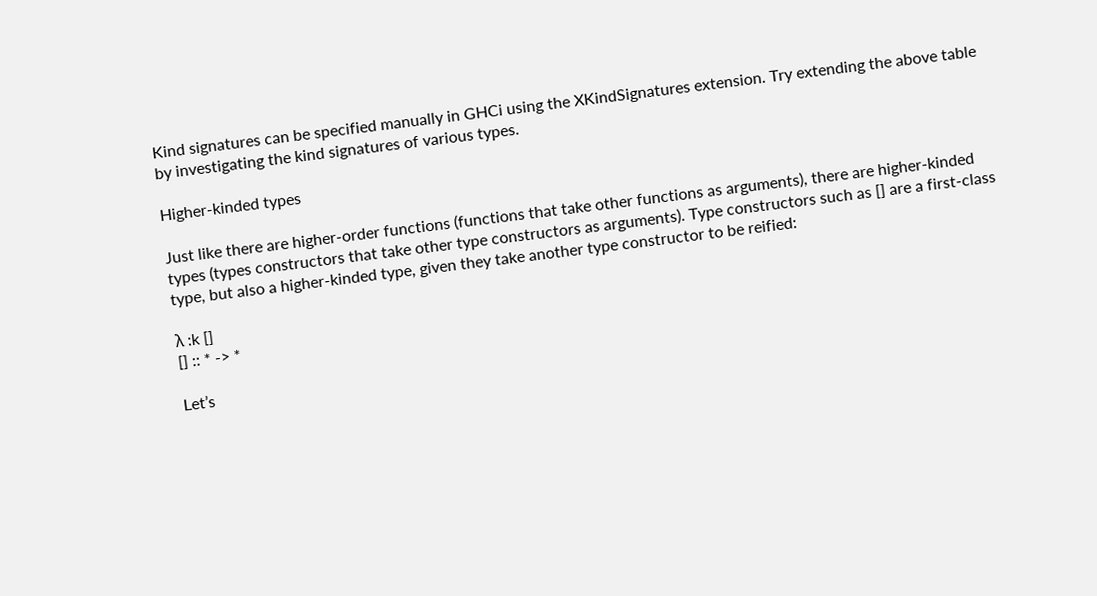Kind signatures can be specified manually in GHCi using the XKindSignatures extension. Try extending the above table by investigating the kind signatures of various types.

Higher-kinded types

Just like there are higher-order functions (functions that take other functions as arguments), there are higher-kinded types (types constructors that take other type constructors as arguments). Type constructors such as [] are a first-class type, but also a higher-kinded type, given they take another type constructor to be reified:

λ :k []
[] :: * -> *

Let’s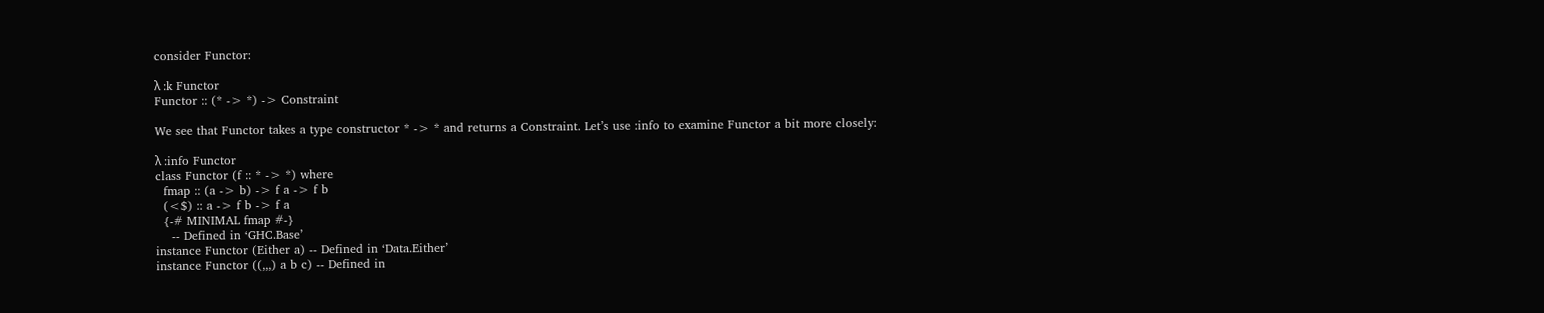consider Functor:

λ :k Functor
Functor :: (* -> *) -> Constraint

We see that Functor takes a type constructor * -> * and returns a Constraint. Let’s use :info to examine Functor a bit more closely:

λ :info Functor
class Functor (f :: * -> *) where
  fmap :: (a -> b) -> f a -> f b
  (<$) :: a -> f b -> f a
  {-# MINIMAL fmap #-}
    -- Defined in ‘GHC.Base’
instance Functor (Either a) -- Defined in ‘Data.Either’
instance Functor ((,,,) a b c) -- Defined in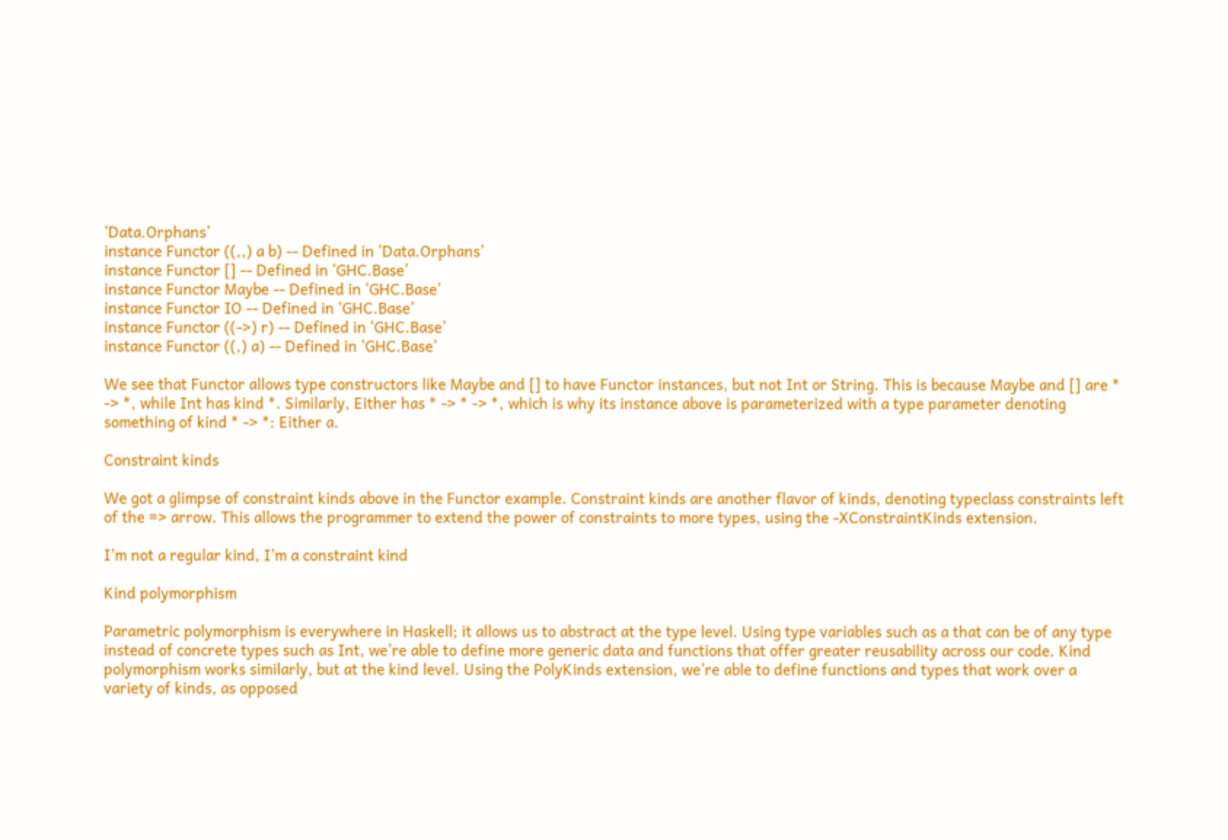‘Data.Orphans’
instance Functor ((,,) a b) -- Defined in ‘Data.Orphans’
instance Functor [] -- Defined in ‘GHC.Base’
instance Functor Maybe -- Defined in ‘GHC.Base’
instance Functor IO -- Defined in ‘GHC.Base’
instance Functor ((->) r) -- Defined in ‘GHC.Base’
instance Functor ((,) a) -- Defined in ‘GHC.Base’

We see that Functor allows type constructors like Maybe and [] to have Functor instances, but not Int or String. This is because Maybe and [] are * -> *, while Int has kind *. Similarly, Either has * -> * -> *, which is why its instance above is parameterized with a type parameter denoting something of kind * -> *: Either a.

Constraint kinds

We got a glimpse of constraint kinds above in the Functor example. Constraint kinds are another flavor of kinds, denoting typeclass constraints left of the => arrow. This allows the programmer to extend the power of constraints to more types, using the -XConstraintKinds extension.

I'm not a regular kind, I'm a constraint kind

Kind polymorphism

Parametric polymorphism is everywhere in Haskell; it allows us to abstract at the type level. Using type variables such as a that can be of any type instead of concrete types such as Int, we’re able to define more generic data and functions that offer greater reusability across our code. Kind polymorphism works similarly, but at the kind level. Using the PolyKinds extension, we’re able to define functions and types that work over a variety of kinds, as opposed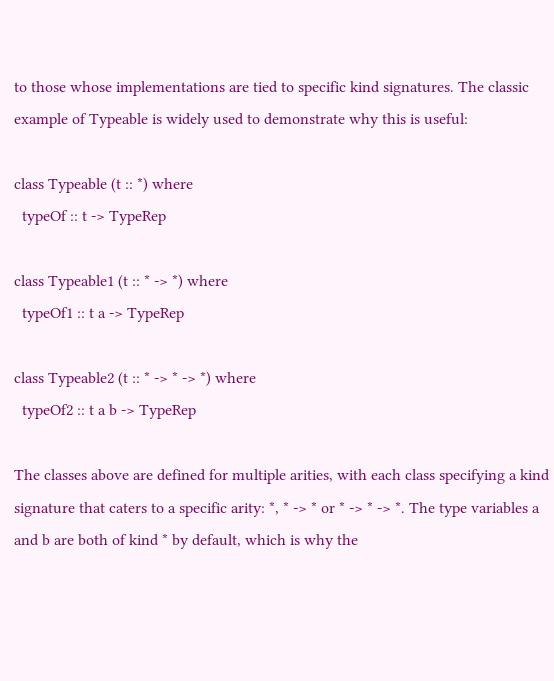to those whose implementations are tied to specific kind signatures. The classic example of Typeable is widely used to demonstrate why this is useful:

class Typeable (t :: *) where
  typeOf :: t -> TypeRep

class Typeable1 (t :: * -> *) where
  typeOf1 :: t a -> TypeRep

class Typeable2 (t :: * -> * -> *) where
  typeOf2 :: t a b -> TypeRep

The classes above are defined for multiple arities, with each class specifying a kind signature that caters to a specific arity: *, * -> * or * -> * -> *. The type variables a and b are both of kind * by default, which is why the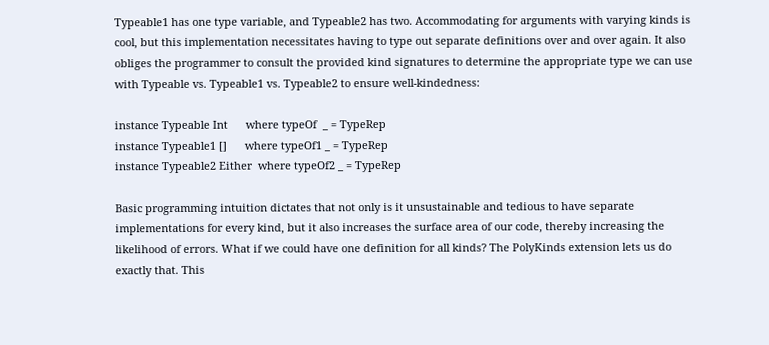Typeable1 has one type variable, and Typeable2 has two. Accommodating for arguments with varying kinds is cool, but this implementation necessitates having to type out separate definitions over and over again. It also obliges the programmer to consult the provided kind signatures to determine the appropriate type we can use with Typeable vs. Typeable1 vs. Typeable2 to ensure well-kindedness:

instance Typeable Int      where typeOf  _ = TypeRep
instance Typeable1 []      where typeOf1 _ = TypeRep
instance Typeable2 Either  where typeOf2 _ = TypeRep

Basic programming intuition dictates that not only is it unsustainable and tedious to have separate implementations for every kind, but it also increases the surface area of our code, thereby increasing the likelihood of errors. What if we could have one definition for all kinds? The PolyKinds extension lets us do exactly that. This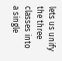lets us unify the three classes into a single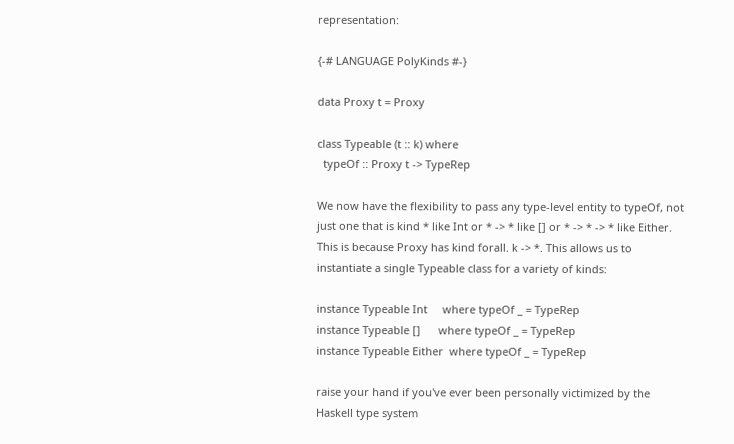representation:

{-# LANGUAGE PolyKinds #-}

data Proxy t = Proxy

class Typeable (t :: k) where
  typeOf :: Proxy t -> TypeRep

We now have the flexibility to pass any type-level entity to typeOf, not just one that is kind * like Int or * -> * like [] or * -> * -> * like Either. This is because Proxy has kind forall. k -> *. This allows us to instantiate a single Typeable class for a variety of kinds:

instance Typeable Int     where typeOf _ = TypeRep
instance Typeable []      where typeOf _ = TypeRep
instance Typeable Either  where typeOf _ = TypeRep

raise your hand if you've ever been personally victimized by the Haskell type system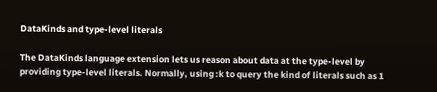DataKinds and type-level literals

The DataKinds language extension lets us reason about data at the type-level by providing type-level literals. Normally, using :k to query the kind of literals such as 1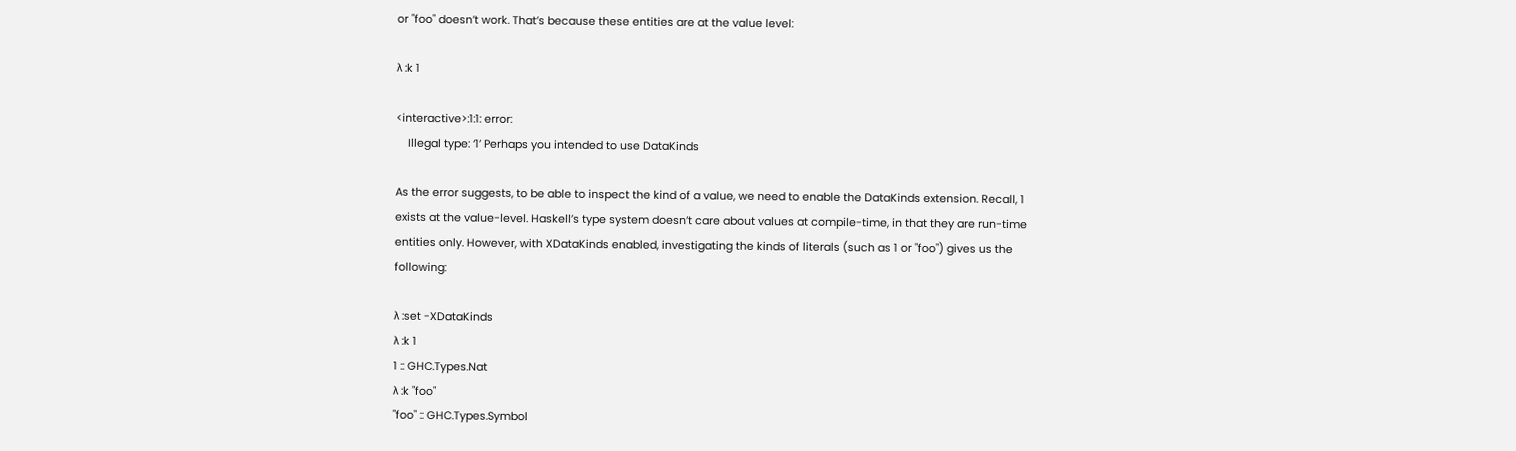or "foo" doesn’t work. That’s because these entities are at the value level:

λ :k 1

<interactive>:1:1: error:
    Illegal type: ‘1’ Perhaps you intended to use DataKinds

As the error suggests, to be able to inspect the kind of a value, we need to enable the DataKinds extension. Recall, 1 exists at the value-level. Haskell’s type system doesn’t care about values at compile-time, in that they are run-time entities only. However, with XDataKinds enabled, investigating the kinds of literals (such as 1 or "foo") gives us the following:

λ :set -XDataKinds
λ :k 1
1 :: GHC.Types.Nat
λ :k "foo"
"foo" :: GHC.Types.Symbol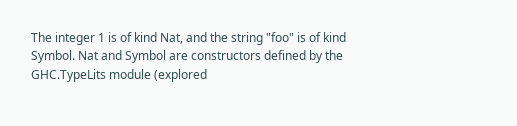The integer 1 is of kind Nat, and the string "foo" is of kind Symbol. Nat and Symbol are constructors defined by the GHC.TypeLits module (explored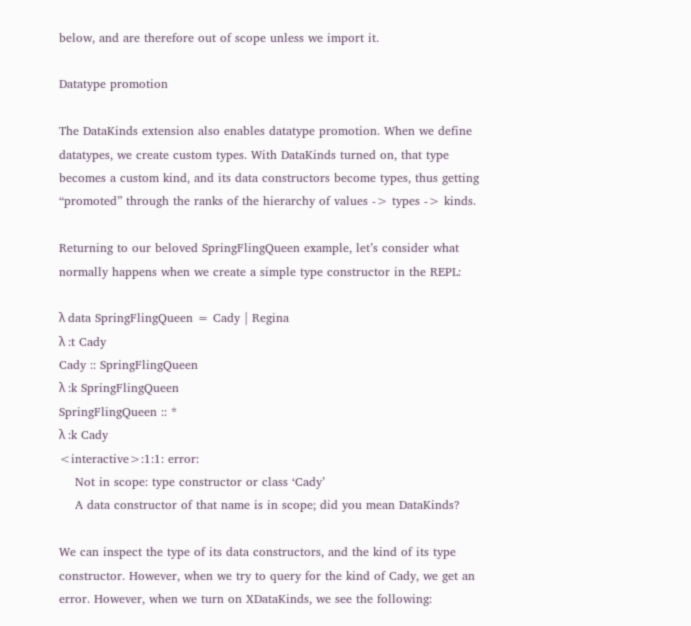below, and are therefore out of scope unless we import it.

Datatype promotion

The DataKinds extension also enables datatype promotion. When we define datatypes, we create custom types. With DataKinds turned on, that type becomes a custom kind, and its data constructors become types, thus getting “promoted” through the ranks of the hierarchy of values -> types -> kinds.

Returning to our beloved SpringFlingQueen example, let’s consider what normally happens when we create a simple type constructor in the REPL:

λ data SpringFlingQueen = Cady | Regina
λ :t Cady
Cady :: SpringFlingQueen
λ :k SpringFlingQueen
SpringFlingQueen :: *
λ :k Cady
<interactive>:1:1: error:
    Not in scope: type constructor or class ‘Cady’
    A data constructor of that name is in scope; did you mean DataKinds?

We can inspect the type of its data constructors, and the kind of its type constructor. However, when we try to query for the kind of Cady, we get an error. However, when we turn on XDataKinds, we see the following: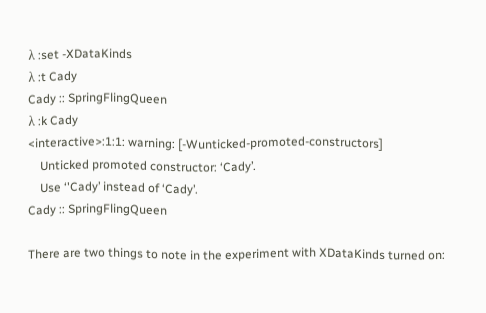λ :set -XDataKinds
λ :t Cady
Cady :: SpringFlingQueen
λ :k Cady
<interactive>:1:1: warning: [-Wunticked-promoted-constructors]
    Unticked promoted constructor: ‘Cady’.
    Use ‘'Cady’ instead of ‘Cady’.
Cady :: SpringFlingQueen

There are two things to note in the experiment with XDataKinds turned on: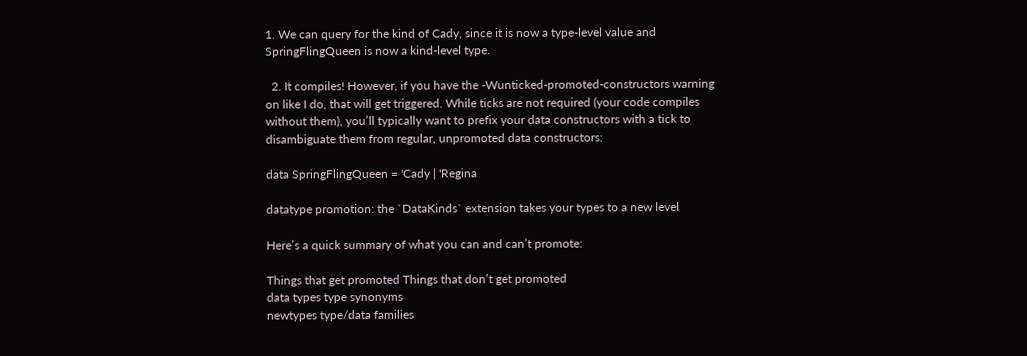1. We can query for the kind of Cady, since it is now a type-level value and SpringFlingQueen is now a kind-level type.

  2. It compiles! However, if you have the -Wunticked-promoted-constructors warning on like I do, that will get triggered. While ticks are not required (your code compiles without them), you’ll typically want to prefix your data constructors with a tick to disambiguate them from regular, unpromoted data constructors:

data SpringFlingQueen = 'Cady | 'Regina

datatype promotion: the `DataKinds` extension takes your types to a new level

Here’s a quick summary of what you can and can’t promote:

Things that get promoted Things that don’t get promoted
data types type synonyms
newtypes type/data families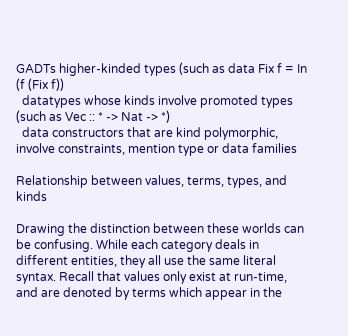GADTs higher-kinded types (such as data Fix f = In (f (Fix f))
  datatypes whose kinds involve promoted types
(such as Vec :: * -> Nat -> *)
  data constructors that are kind polymorphic, involve constraints, mention type or data families

Relationship between values, terms, types, and kinds

Drawing the distinction between these worlds can be confusing. While each category deals in different entities, they all use the same literal syntax. Recall that values only exist at run-time, and are denoted by terms which appear in the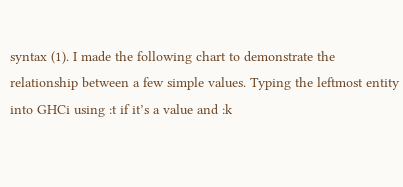syntax (1). I made the following chart to demonstrate the relationship between a few simple values. Typing the leftmost entity into GHCi using :t if it’s a value and :k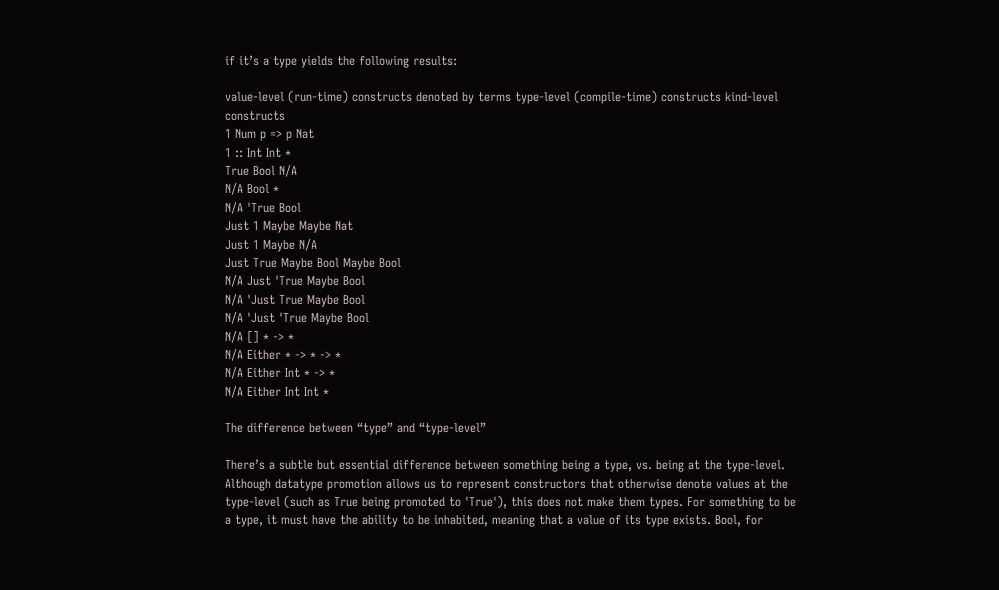if it’s a type yields the following results:

value-level (run-time) constructs denoted by terms type-level (compile-time) constructs kind-level constructs
1 Num p => p Nat
1 :: Int Int *
True Bool N/A
N/A Bool *
N/A 'True Bool
Just 1 Maybe Maybe Nat
Just 1 Maybe N/A
Just True Maybe Bool Maybe Bool
N/A Just 'True Maybe Bool
N/A 'Just True Maybe Bool
N/A 'Just 'True Maybe Bool
N/A [] * -> *
N/A Either * -> * -> *
N/A Either Int * -> *
N/A Either Int Int *

The difference between “type” and “type-level”

There’s a subtle but essential difference between something being a type, vs. being at the type-level. Although datatype promotion allows us to represent constructors that otherwise denote values at the type-level (such as True being promoted to 'True'), this does not make them types. For something to be a type, it must have the ability to be inhabited, meaning that a value of its type exists. Bool, for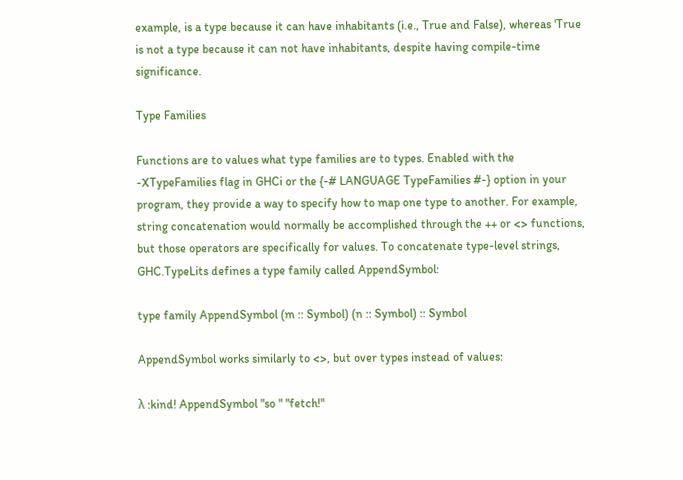example, is a type because it can have inhabitants (i.e., True and False), whereas 'True is not a type because it can not have inhabitants, despite having compile-time significance.

Type Families

Functions are to values what type families are to types. Enabled with the -XTypeFamilies flag in GHCi or the {-# LANGUAGE TypeFamilies #-} option in your program, they provide a way to specify how to map one type to another. For example, string concatenation would normally be accomplished through the ++ or <> functions, but those operators are specifically for values. To concatenate type-level strings, GHC.TypeLits defines a type family called AppendSymbol:

type family AppendSymbol (m :: Symbol) (n :: Symbol) :: Symbol

AppendSymbol works similarly to <>, but over types instead of values:

λ :kind! AppendSymbol "so " "fetch!"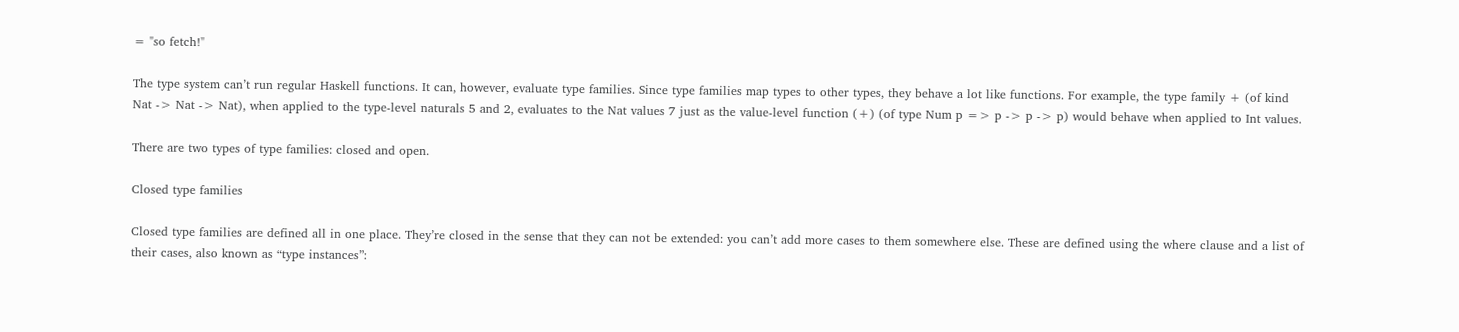= "so fetch!"

The type system can’t run regular Haskell functions. It can, however, evaluate type families. Since type families map types to other types, they behave a lot like functions. For example, the type family + (of kind Nat -> Nat -> Nat), when applied to the type-level naturals 5 and 2, evaluates to the Nat values 7 just as the value-level function (+) (of type Num p => p -> p -> p) would behave when applied to Int values.

There are two types of type families: closed and open.

Closed type families

Closed type families are defined all in one place. They’re closed in the sense that they can not be extended: you can’t add more cases to them somewhere else. These are defined using the where clause and a list of their cases, also known as “type instances”: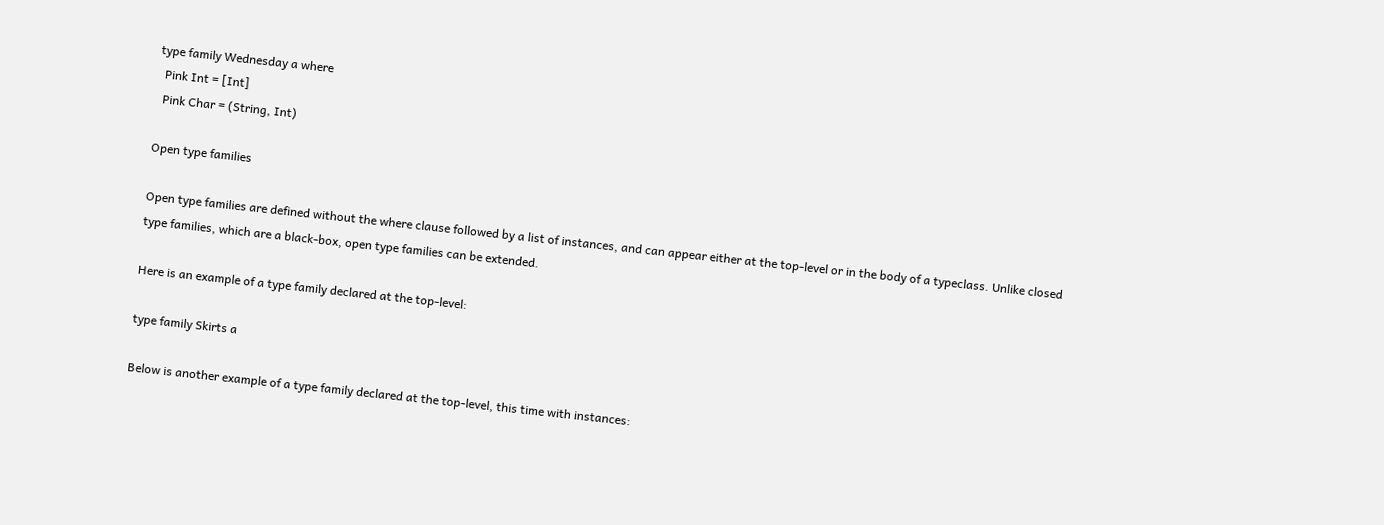type family Wednesday a where
  Pink Int = [Int]
  Pink Char = (String, Int)

Open type families

Open type families are defined without the where clause followed by a list of instances, and can appear either at the top-level or in the body of a typeclass. Unlike closed type families, which are a black-box, open type families can be extended.

Here is an example of a type family declared at the top-level:

type family Skirts a

Below is another example of a type family declared at the top-level, this time with instances: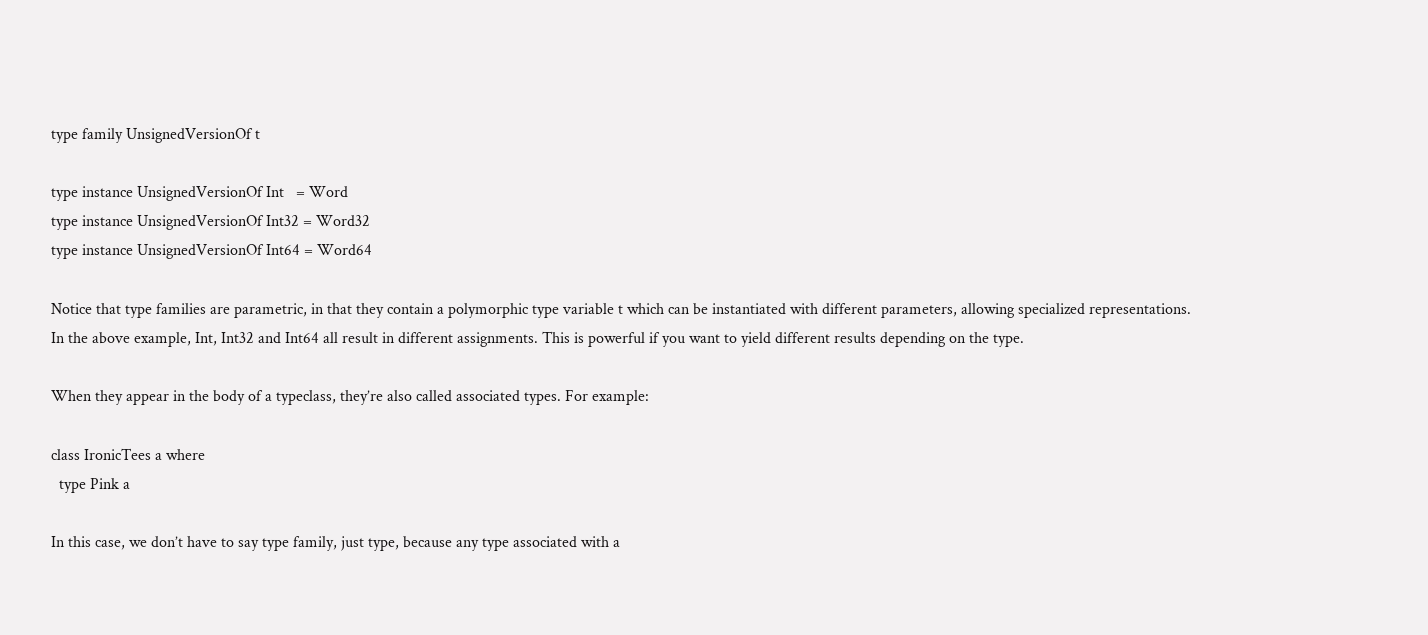type family UnsignedVersionOf t

type instance UnsignedVersionOf Int   = Word
type instance UnsignedVersionOf Int32 = Word32
type instance UnsignedVersionOf Int64 = Word64

Notice that type families are parametric, in that they contain a polymorphic type variable t which can be instantiated with different parameters, allowing specialized representations. In the above example, Int, Int32 and Int64 all result in different assignments. This is powerful if you want to yield different results depending on the type.

When they appear in the body of a typeclass, they’re also called associated types. For example:

class IronicTees a where
  type Pink a

In this case, we don’t have to say type family, just type, because any type associated with a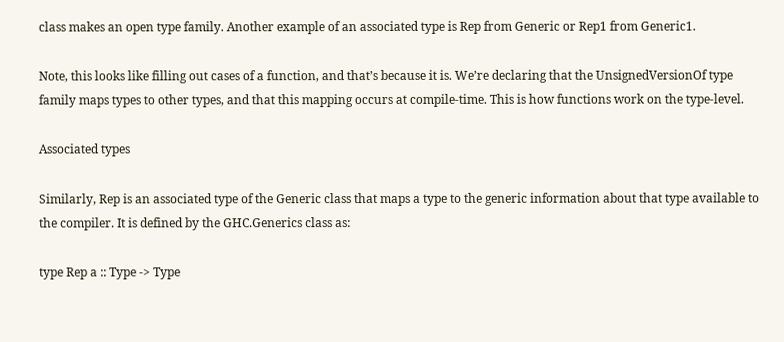class makes an open type family. Another example of an associated type is Rep from Generic or Rep1 from Generic1.

Note, this looks like filling out cases of a function, and that’s because it is. We’re declaring that the UnsignedVersionOf type family maps types to other types, and that this mapping occurs at compile-time. This is how functions work on the type-level.

Associated types

Similarly, Rep is an associated type of the Generic class that maps a type to the generic information about that type available to the compiler. It is defined by the GHC.Generics class as:

type Rep a :: Type -> Type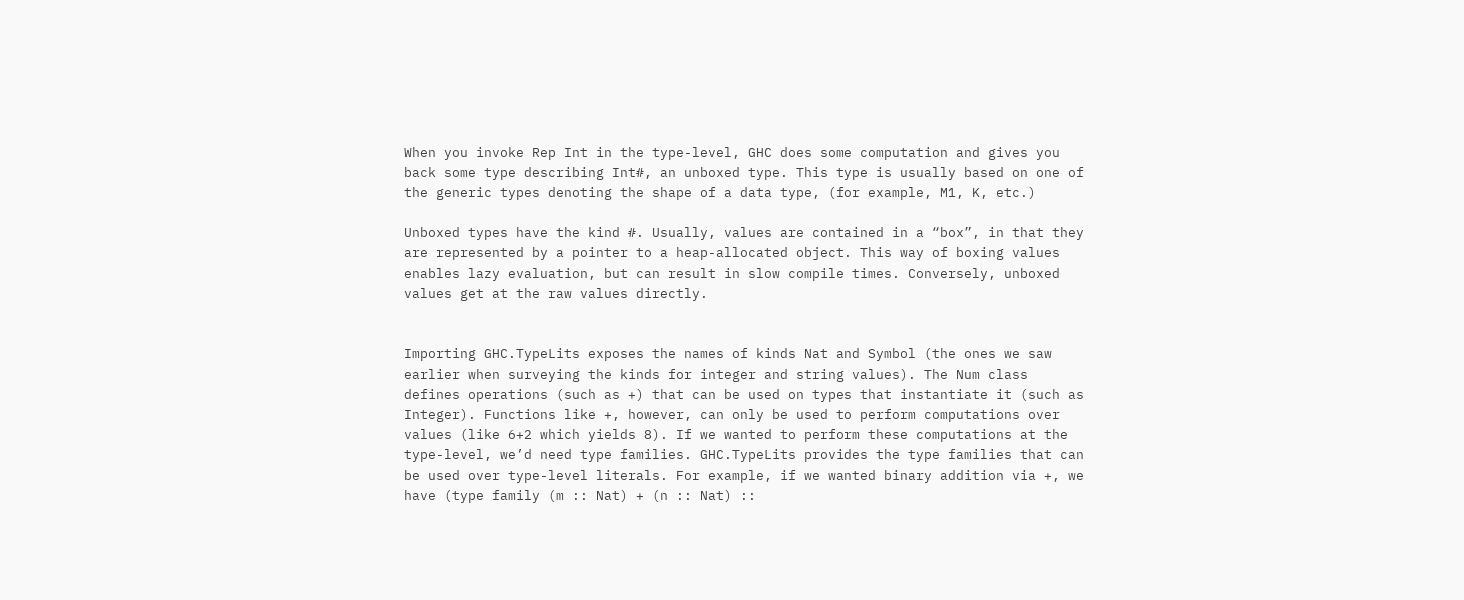When you invoke Rep Int in the type-level, GHC does some computation and gives you back some type describing Int#, an unboxed type. This type is usually based on one of the generic types denoting the shape of a data type, (for example, M1, K, etc.)

Unboxed types have the kind #. Usually, values are contained in a “box”, in that they are represented by a pointer to a heap-allocated object. This way of boxing values enables lazy evaluation, but can result in slow compile times. Conversely, unboxed values get at the raw values directly.


Importing GHC.TypeLits exposes the names of kinds Nat and Symbol (the ones we saw earlier when surveying the kinds for integer and string values). The Num class defines operations (such as +) that can be used on types that instantiate it (such as Integer). Functions like +, however, can only be used to perform computations over values (like 6+2 which yields 8). If we wanted to perform these computations at the type-level, we’d need type families. GHC.TypeLits provides the type families that can be used over type-level literals. For example, if we wanted binary addition via +, we have (type family (m :: Nat) + (n :: Nat) ::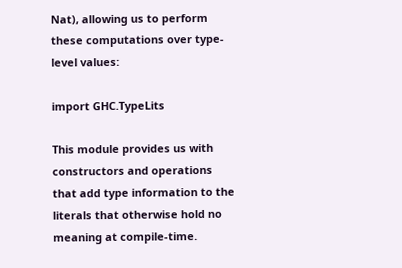Nat), allowing us to perform these computations over type-level values:

import GHC.TypeLits

This module provides us with constructors and operations that add type information to the literals that otherwise hold no meaning at compile-time.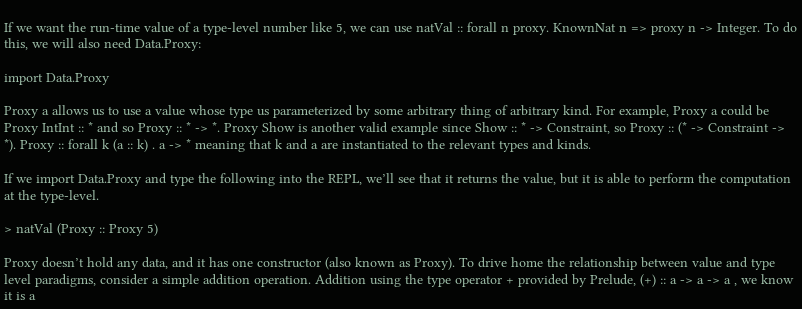If we want the run-time value of a type-level number like 5, we can use natVal :: forall n proxy. KnownNat n => proxy n -> Integer. To do this, we will also need Data.Proxy:

import Data.Proxy

Proxy a allows us to use a value whose type us parameterized by some arbitrary thing of arbitrary kind. For example, Proxy a could be Proxy IntInt :: * and so Proxy :: * -> *. Proxy Show is another valid example since Show :: * -> Constraint, so Proxy :: (* -> Constraint -> *). Proxy :: forall k (a :: k) . a -> * meaning that k and a are instantiated to the relevant types and kinds.

If we import Data.Proxy and type the following into the REPL, we’ll see that it returns the value, but it is able to perform the computation at the type-level.

> natVal (Proxy :: Proxy 5)

Proxy doesn’t hold any data, and it has one constructor (also known as Proxy). To drive home the relationship between value and type level paradigms, consider a simple addition operation. Addition using the type operator + provided by Prelude, (+) :: a -> a -> a , we know it is a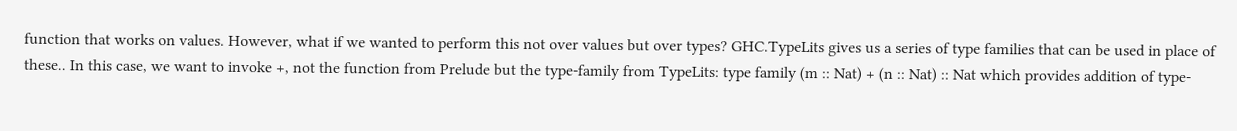function that works on values. However, what if we wanted to perform this not over values but over types? GHC.TypeLits gives us a series of type families that can be used in place of these.. In this case, we want to invoke +, not the function from Prelude but the type-family from TypeLits: type family (m :: Nat) + (n :: Nat) :: Nat which provides addition of type-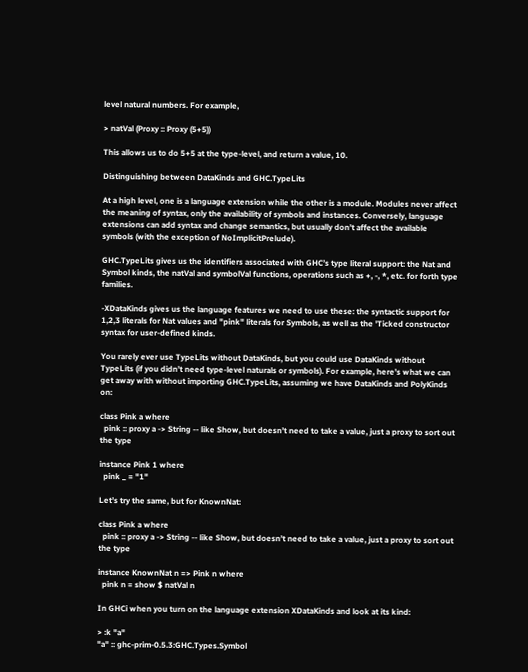level natural numbers. For example,

> natVal (Proxy :: Proxy (5+5))

This allows us to do 5+5 at the type-level, and return a value, 10.

Distinguishing between DataKinds and GHC.TypeLits

At a high level, one is a language extension while the other is a module. Modules never affect the meaning of syntax, only the availability of symbols and instances. Conversely, language extensions can add syntax and change semantics, but usually don’t affect the available symbols (with the exception of NoImplicitPrelude).

GHC.TypeLits gives us the identifiers associated with GHC’s type literal support: the Nat and Symbol kinds, the natVal and symbolVal functions, operations such as +, -, *, etc. for forth type families.

-XDataKinds gives us the language features we need to use these: the syntactic support for 1,2,3 literals for Nat values and "pink" literals for Symbols, as well as the 'Ticked constructor syntax for user-defined kinds.

You rarely ever use TypeLits without DataKinds, but you could use DataKinds without TypeLits (if you didn’t need type-level naturals or symbols). For example, here’s what we can get away with without importing GHC.TypeLits, assuming we have DataKinds and PolyKinds on:

class Pink a where
  pink :: proxy a -> String -- like Show, but doesn’t need to take a value, just a proxy to sort out the type

instance Pink 1 where
  pink _ = "1"

Let’s try the same, but for KnownNat:

class Pink a where
  pink :: proxy a -> String -- like Show, but doesn’t need to take a value, just a proxy to sort out the type

instance KnownNat n => Pink n where
  pink n = show $ natVal n

In GHCi when you turn on the language extension XDataKinds and look at its kind:

> :k "a"
"a" :: ghc-prim-0.5.3:GHC.Types.Symbol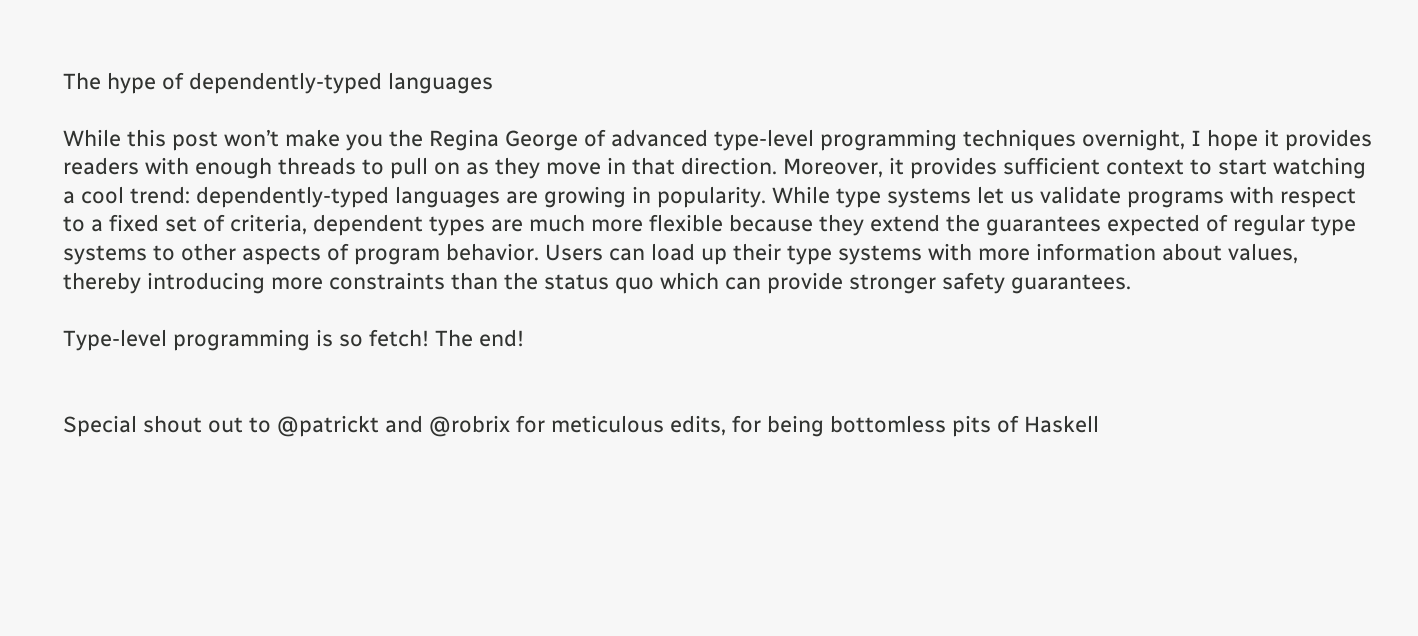The hype of dependently-typed languages

While this post won’t make you the Regina George of advanced type-level programming techniques overnight, I hope it provides readers with enough threads to pull on as they move in that direction. Moreover, it provides sufficient context to start watching a cool trend: dependently-typed languages are growing in popularity. While type systems let us validate programs with respect to a fixed set of criteria, dependent types are much more flexible because they extend the guarantees expected of regular type systems to other aspects of program behavior. Users can load up their type systems with more information about values, thereby introducing more constraints than the status quo which can provide stronger safety guarantees.

Type-level programming is so fetch! The end!


Special shout out to @patrickt and @robrix for meticulous edits, for being bottomless pits of Haskell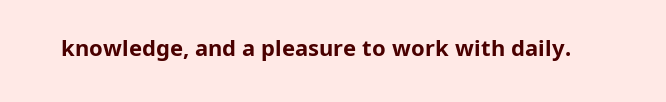knowledge, and a pleasure to work with daily.